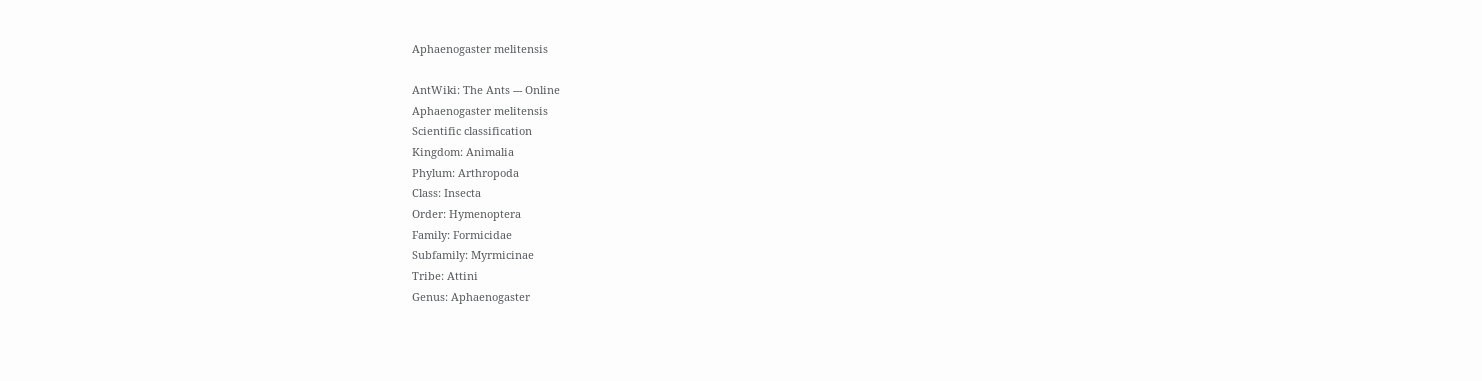Aphaenogaster melitensis

AntWiki: The Ants --- Online
Aphaenogaster melitensis
Scientific classification
Kingdom: Animalia
Phylum: Arthropoda
Class: Insecta
Order: Hymenoptera
Family: Formicidae
Subfamily: Myrmicinae
Tribe: Attini
Genus: Aphaenogaster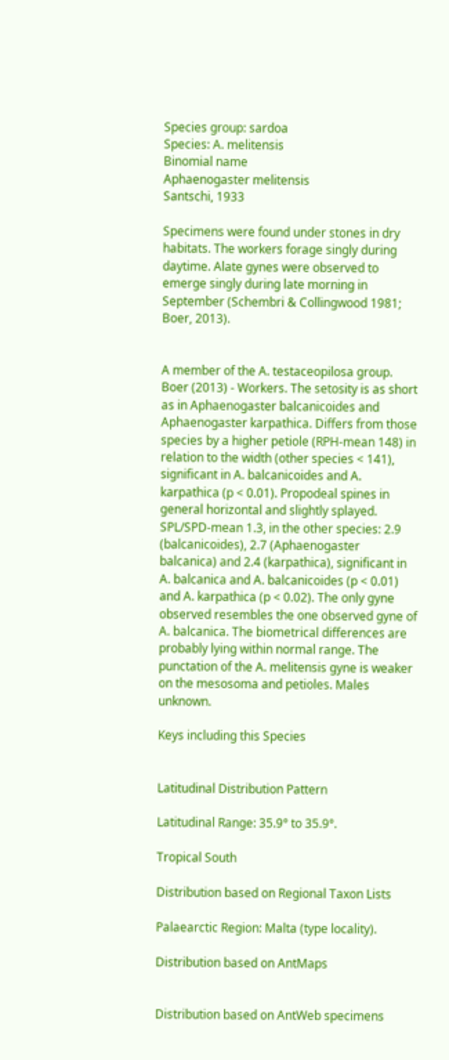Species group: sardoa
Species: A. melitensis
Binomial name
Aphaenogaster melitensis
Santschi, 1933

Specimens were found under stones in dry habitats. The workers forage singly during daytime. Alate gynes were observed to emerge singly during late morning in September (Schembri & Collingwood 1981; Boer, 2013).


A member of the A. testaceopilosa group. Boer (2013) - Workers. The setosity is as short as in Aphaenogaster balcanicoides and Aphaenogaster karpathica. Differs from those species by a higher petiole (RPH-mean 148) in relation to the width (other species < 141), significant in A. balcanicoides and A. karpathica (p < 0.01). Propodeal spines in general horizontal and slightly splayed. SPL/SPD-mean 1.3, in the other species: 2.9 (balcanicoides), 2.7 (Aphaenogaster balcanica) and 2.4 (karpathica), significant in A. balcanica and A. balcanicoides (p < 0.01) and A. karpathica (p < 0.02). The only gyne observed resembles the one observed gyne of A. balcanica. The biometrical differences are probably lying within normal range. The punctation of the A. melitensis gyne is weaker on the mesosoma and petioles. Males unknown.

Keys including this Species


Latitudinal Distribution Pattern

Latitudinal Range: 35.9° to 35.9°.

Tropical South

Distribution based on Regional Taxon Lists

Palaearctic Region: Malta (type locality).

Distribution based on AntMaps


Distribution based on AntWeb specimens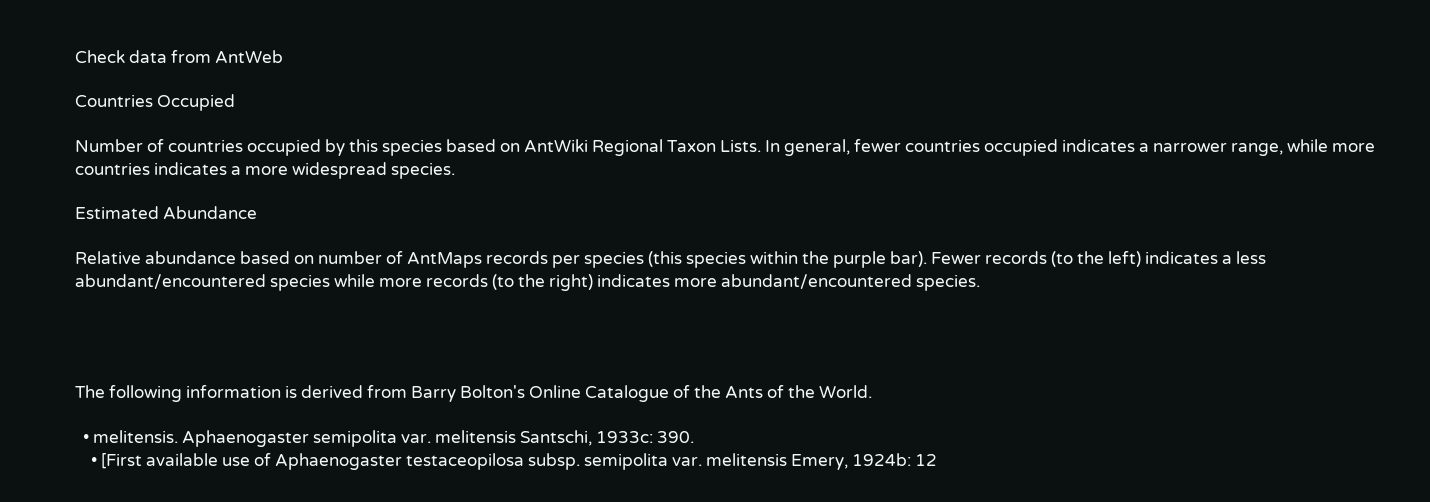Check data from AntWeb

Countries Occupied

Number of countries occupied by this species based on AntWiki Regional Taxon Lists. In general, fewer countries occupied indicates a narrower range, while more countries indicates a more widespread species.

Estimated Abundance

Relative abundance based on number of AntMaps records per species (this species within the purple bar). Fewer records (to the left) indicates a less abundant/encountered species while more records (to the right) indicates more abundant/encountered species.




The following information is derived from Barry Bolton's Online Catalogue of the Ants of the World.

  • melitensis. Aphaenogaster semipolita var. melitensis Santschi, 1933c: 390.
    • [First available use of Aphaenogaster testaceopilosa subsp. semipolita var. melitensis Emery, 1924b: 12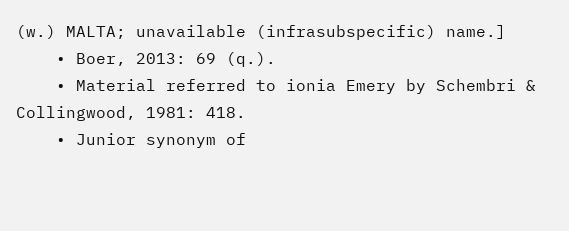(w.) MALTA; unavailable (infrasubspecific) name.]
    • Boer, 2013: 69 (q.).
    • Material referred to ionia Emery by Schembri & Collingwood, 1981: 418.
    • Junior synonym of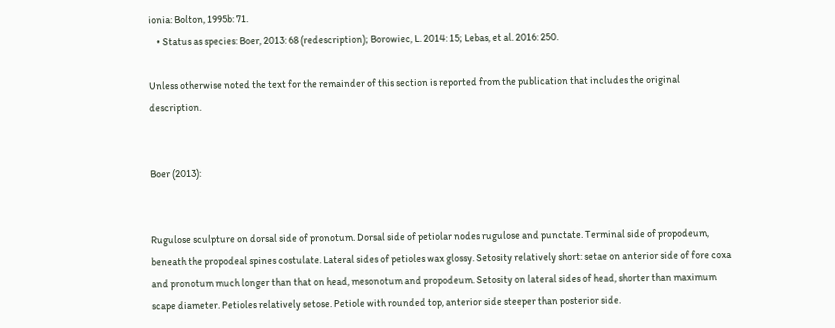ionia: Bolton, 1995b: 71.
    • Status as species: Boer, 2013: 68 (redescription); Borowiec, L. 2014: 15; Lebas, et al. 2016: 250.

Unless otherwise noted the text for the remainder of this section is reported from the publication that includes the original description.


Boer (2013):


Rugulose sculpture on dorsal side of pronotum. Dorsal side of petiolar nodes rugulose and punctate. Terminal side of propodeum, beneath the propodeal spines costulate. Lateral sides of petioles wax glossy. Setosity relatively short: setae on anterior side of fore coxa and pronotum much longer than that on head, mesonotum and propodeum. Setosity on lateral sides of head, shorter than maximum scape diameter. Petioles relatively setose. Petiole with rounded top, anterior side steeper than posterior side.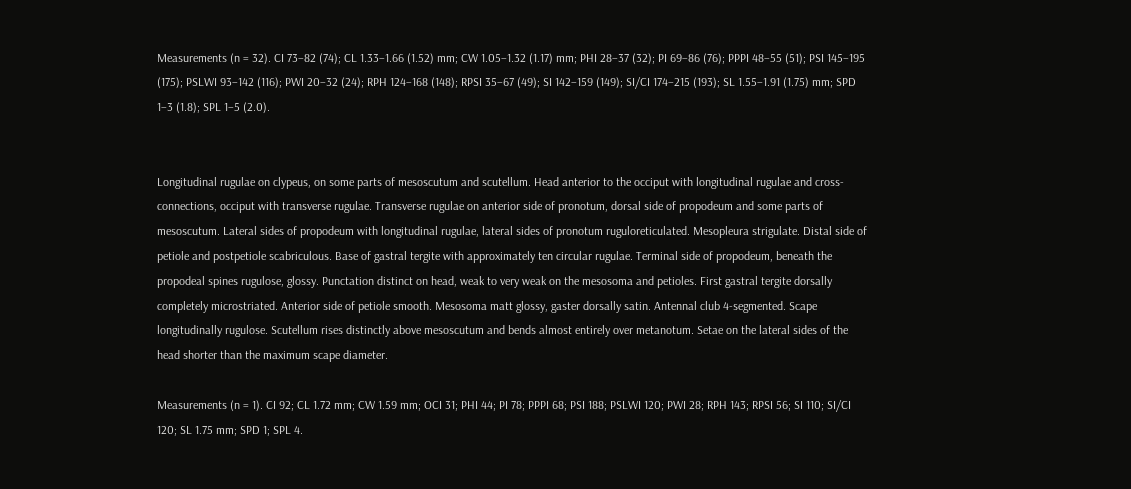Measurements (n = 32). CI 73–82 (74); CL 1.33–1.66 (1.52) mm; CW 1.05–1.32 (1.17) mm; PHI 28–37 (32); PI 69–86 (76); PPPI 48–55 (51); PSI 145–195 (175); PSLWI 93–142 (116); PWI 20–32 (24); RPH 124–168 (148); RPSI 35–67 (49); SI 142–159 (149); SI/CI 174–215 (193); SL 1.55–1.91 (1.75) mm; SPD 1–3 (1.8); SPL 1–5 (2.0).


Longitudinal rugulae on clypeus, on some parts of mesoscutum and scutellum. Head anterior to the occiput with longitudinal rugulae and cross-connections, occiput with transverse rugulae. Transverse rugulae on anterior side of pronotum, dorsal side of propodeum and some parts of mesoscutum. Lateral sides of propodeum with longitudinal rugulae, lateral sides of pronotum ruguloreticulated. Mesopleura strigulate. Distal side of petiole and postpetiole scabriculous. Base of gastral tergite with approximately ten circular rugulae. Terminal side of propodeum, beneath the propodeal spines rugulose, glossy. Punctation distinct on head, weak to very weak on the mesosoma and petioles. First gastral tergite dorsally completely microstriated. Anterior side of petiole smooth. Mesosoma matt glossy, gaster dorsally satin. Antennal club 4-segmented. Scape longitudinally rugulose. Scutellum rises distinctly above mesoscutum and bends almost entirely over metanotum. Setae on the lateral sides of the head shorter than the maximum scape diameter.

Measurements (n = 1). CI 92; CL 1.72 mm; CW 1.59 mm; OCI 31; PHI 44; PI 78; PPPI 68; PSI 188; PSLWI 120; PWI 28; RPH 143; RPSI 56; SI 110; SI/CI 120; SL 1.75 mm; SPD 1; SPL 4.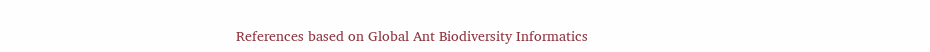References based on Global Ant Biodiversity Informatics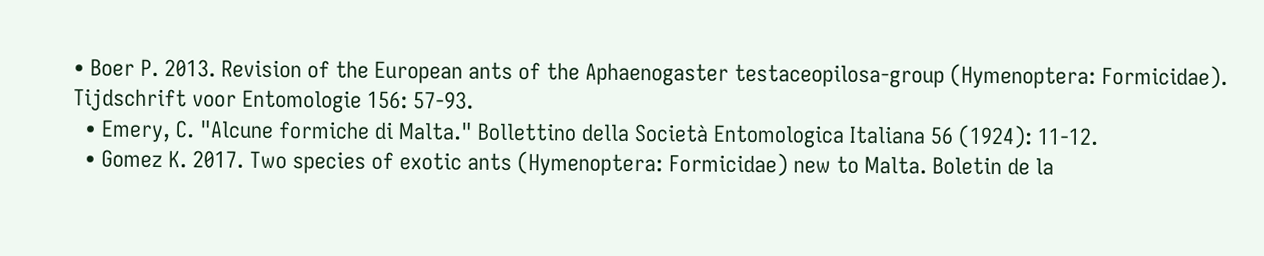• Boer P. 2013. Revision of the European ants of the Aphaenogaster testaceopilosa-group (Hymenoptera: Formicidae). Tijdschrift voor Entomologie 156: 57-93.
  • Emery, C. "Alcune formiche di Malta." Bollettino della Società Entomologica Italiana 56 (1924): 11-12.
  • Gomez K. 2017. Two species of exotic ants (Hymenoptera: Formicidae) new to Malta. Boletin de la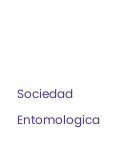Sociedad Entomologica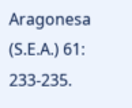Aragonesa (S.E.A.) 61: 233-235.